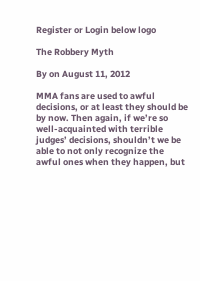Register or Login below logo

The Robbery Myth

By on August 11, 2012

MMA fans are used to awful decisions, or at least they should be by now. Then again, if we’re so well-acquainted with terrible judges’ decisions, shouldn’t we be able to not only recognize the awful ones when they happen, but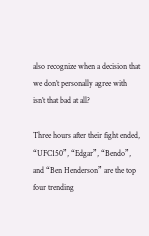also recognize when a decision that we don’t personally agree with isn’t that bad at all?

Three hours after their fight ended, “UFC150”, “Edgar”, “Bendo”, and “Ben Henderson” are the top four trending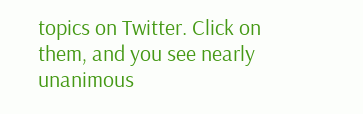topics on Twitter. Click on them, and you see nearly unanimous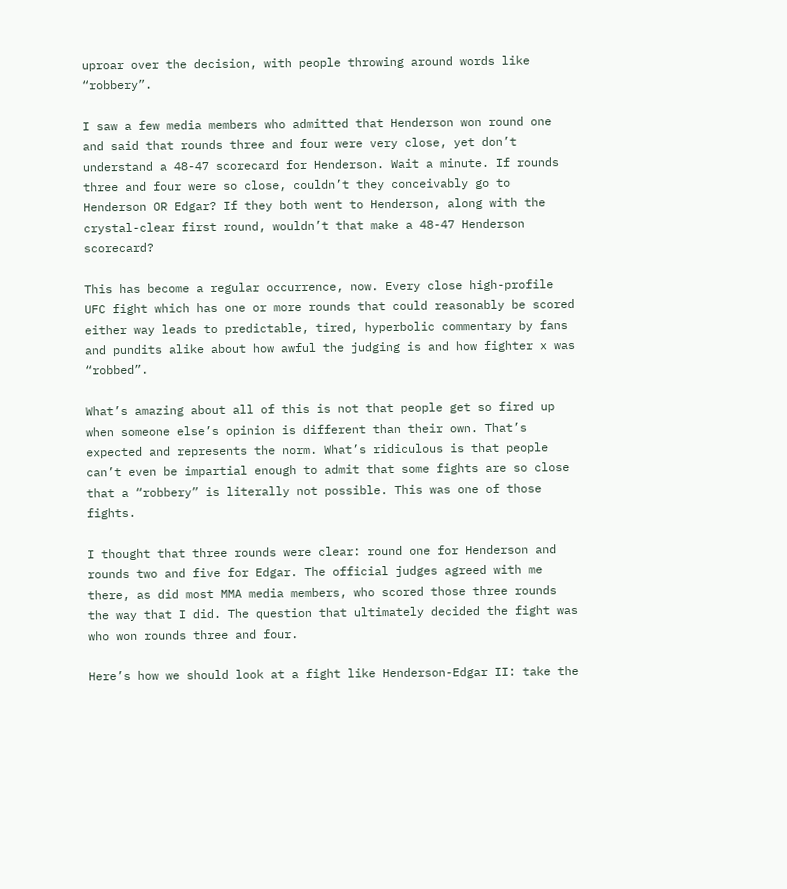uproar over the decision, with people throwing around words like “robbery”.

I saw a few media members who admitted that Henderson won round one and said that rounds three and four were very close, yet don’t understand a 48-47 scorecard for Henderson. Wait a minute. If rounds three and four were so close, couldn’t they conceivably go to Henderson OR Edgar? If they both went to Henderson, along with the crystal-clear first round, wouldn’t that make a 48-47 Henderson scorecard?

This has become a regular occurrence, now. Every close high-profile UFC fight which has one or more rounds that could reasonably be scored either way leads to predictable, tired, hyperbolic commentary by fans and pundits alike about how awful the judging is and how fighter x was “robbed”.

What’s amazing about all of this is not that people get so fired up when someone else’s opinion is different than their own. That’s expected and represents the norm. What’s ridiculous is that people can’t even be impartial enough to admit that some fights are so close that a “robbery” is literally not possible. This was one of those fights.

I thought that three rounds were clear: round one for Henderson and rounds two and five for Edgar. The official judges agreed with me there, as did most MMA media members, who scored those three rounds the way that I did. The question that ultimately decided the fight was who won rounds three and four.

Here’s how we should look at a fight like Henderson-Edgar II: take the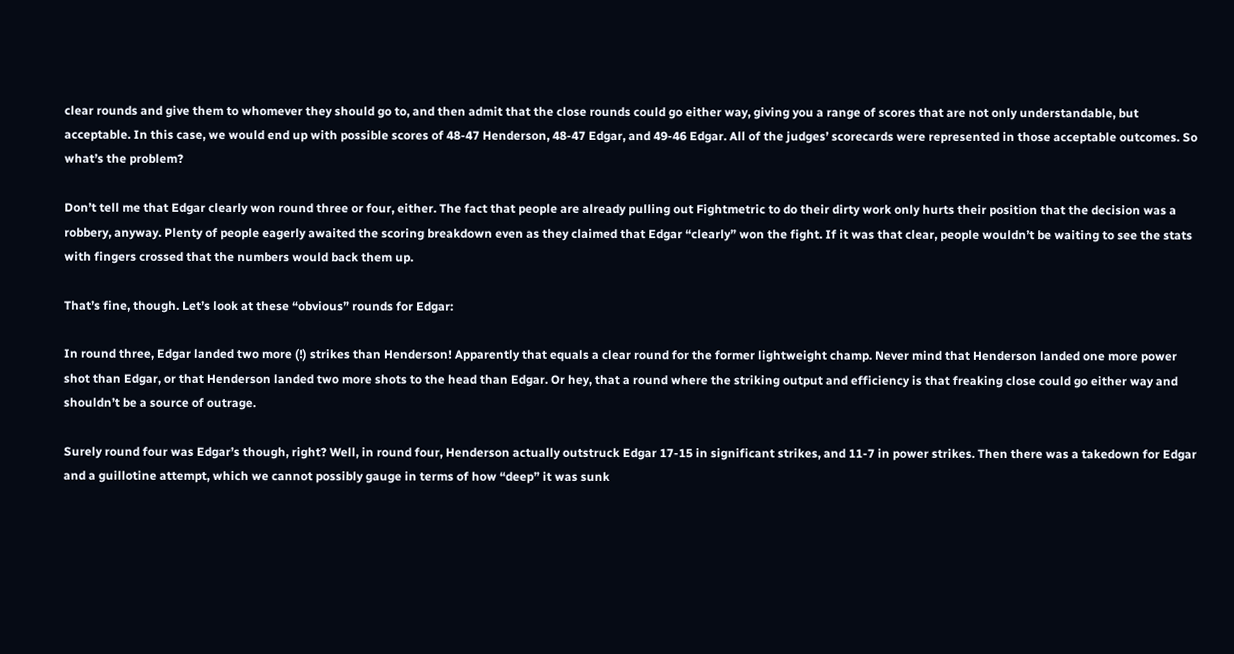clear rounds and give them to whomever they should go to, and then admit that the close rounds could go either way, giving you a range of scores that are not only understandable, but acceptable. In this case, we would end up with possible scores of 48-47 Henderson, 48-47 Edgar, and 49-46 Edgar. All of the judges’ scorecards were represented in those acceptable outcomes. So what’s the problem?

Don’t tell me that Edgar clearly won round three or four, either. The fact that people are already pulling out Fightmetric to do their dirty work only hurts their position that the decision was a robbery, anyway. Plenty of people eagerly awaited the scoring breakdown even as they claimed that Edgar “clearly” won the fight. If it was that clear, people wouldn’t be waiting to see the stats with fingers crossed that the numbers would back them up.

That’s fine, though. Let’s look at these “obvious” rounds for Edgar:

In round three, Edgar landed two more (!) strikes than Henderson! Apparently that equals a clear round for the former lightweight champ. Never mind that Henderson landed one more power shot than Edgar, or that Henderson landed two more shots to the head than Edgar. Or hey, that a round where the striking output and efficiency is that freaking close could go either way and shouldn’t be a source of outrage.

Surely round four was Edgar’s though, right? Well, in round four, Henderson actually outstruck Edgar 17-15 in significant strikes, and 11-7 in power strikes. Then there was a takedown for Edgar and a guillotine attempt, which we cannot possibly gauge in terms of how “deep” it was sunk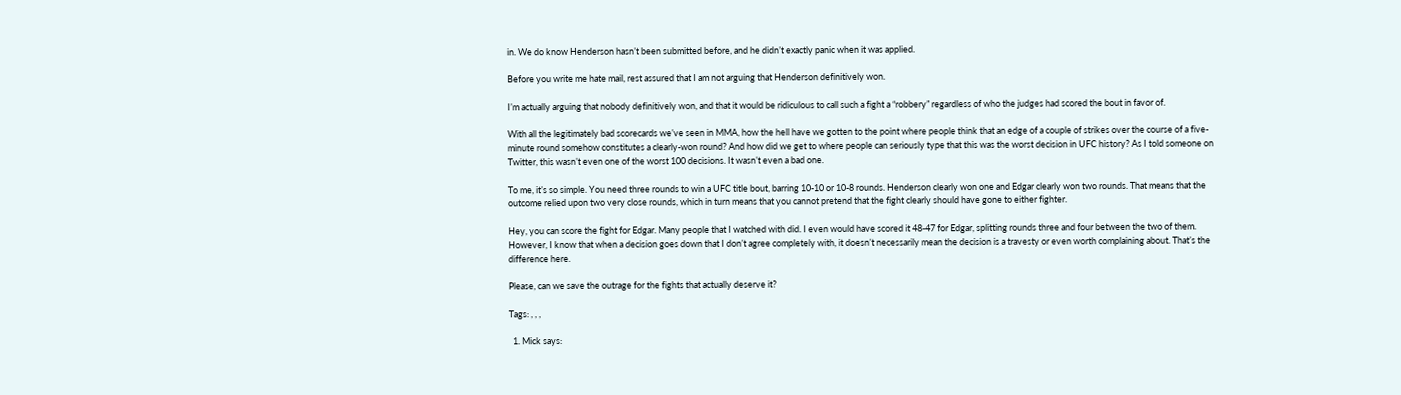in. We do know Henderson hasn’t been submitted before, and he didn’t exactly panic when it was applied.

Before you write me hate mail, rest assured that I am not arguing that Henderson definitively won.

I’m actually arguing that nobody definitively won, and that it would be ridiculous to call such a fight a “robbery” regardless of who the judges had scored the bout in favor of.

With all the legitimately bad scorecards we’ve seen in MMA, how the hell have we gotten to the point where people think that an edge of a couple of strikes over the course of a five-minute round somehow constitutes a clearly-won round? And how did we get to where people can seriously type that this was the worst decision in UFC history? As I told someone on Twitter, this wasn’t even one of the worst 100 decisions. It wasn’t even a bad one.

To me, it’s so simple. You need three rounds to win a UFC title bout, barring 10-10 or 10-8 rounds. Henderson clearly won one and Edgar clearly won two rounds. That means that the outcome relied upon two very close rounds, which in turn means that you cannot pretend that the fight clearly should have gone to either fighter.

Hey, you can score the fight for Edgar. Many people that I watched with did. I even would have scored it 48-47 for Edgar, splitting rounds three and four between the two of them. However, I know that when a decision goes down that I don’t agree completely with, it doesn’t necessarily mean the decision is a travesty or even worth complaining about. That’s the difference here.

Please, can we save the outrage for the fights that actually deserve it?

Tags: , , ,

  1. Mick says: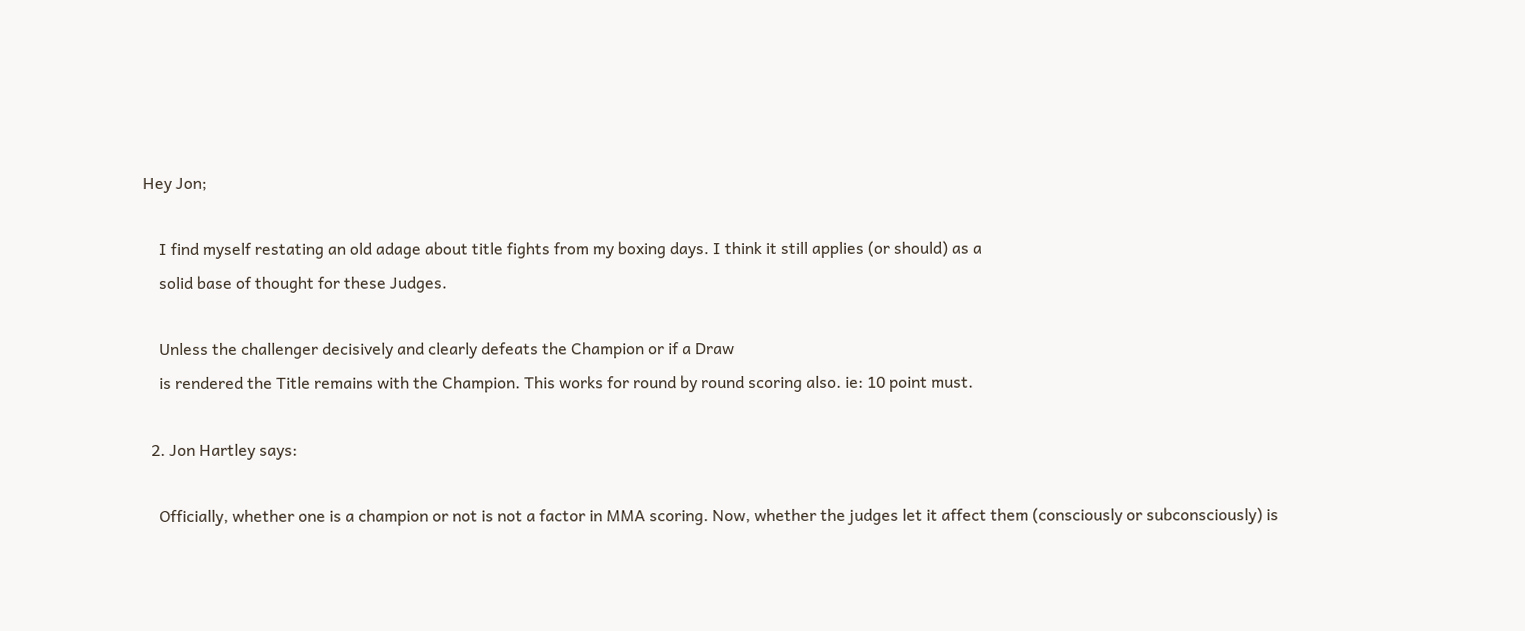Hey Jon;

    I find myself restating an old adage about title fights from my boxing days. I think it still applies (or should) as a
    solid base of thought for these Judges.

    Unless the challenger decisively and clearly defeats the Champion or if a Draw
    is rendered the Title remains with the Champion. This works for round by round scoring also. ie: 10 point must.

  2. Jon Hartley says:

    Officially, whether one is a champion or not is not a factor in MMA scoring. Now, whether the judges let it affect them (consciously or subconsciously) is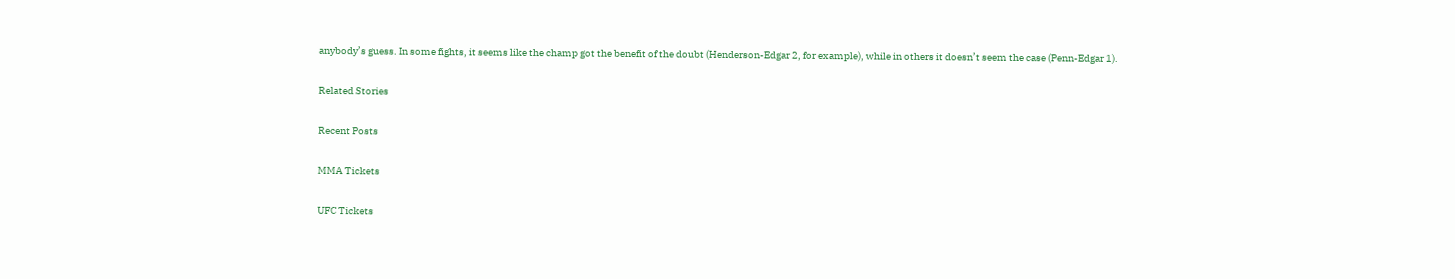anybody’s guess. In some fights, it seems like the champ got the benefit of the doubt (Henderson-Edgar 2, for example), while in others it doesn’t seem the case (Penn-Edgar 1).

Related Stories

Recent Posts

MMA Tickets

UFC Tickets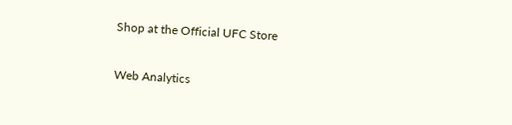Shop at the Official UFC Store

Web Analytics